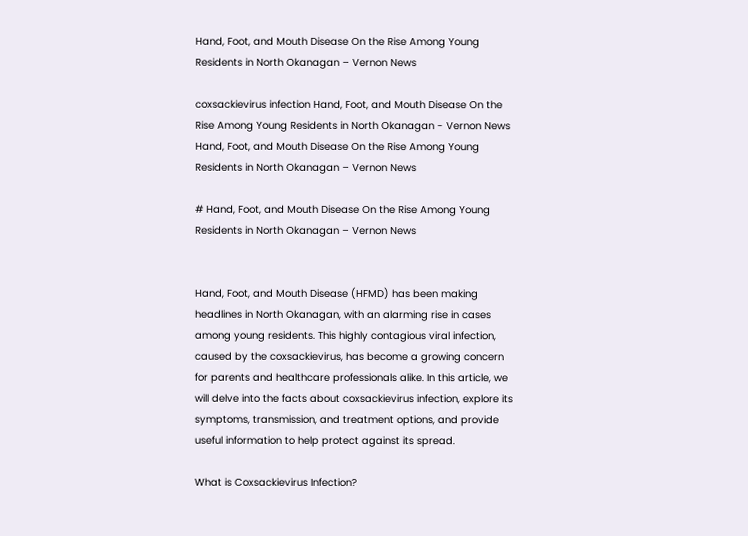Hand, Foot, and Mouth Disease On the Rise Among Young Residents in North Okanagan – Vernon News

coxsackievirus infection Hand, Foot, and Mouth Disease On the Rise Among Young Residents in North Okanagan - Vernon News
Hand, Foot, and Mouth Disease On the Rise Among Young Residents in North Okanagan – Vernon News

# Hand, Foot, and Mouth Disease On the Rise Among Young Residents in North Okanagan – Vernon News


Hand, Foot, and Mouth Disease (HFMD) has been making headlines in North Okanagan, with an alarming rise in cases among young residents. This highly contagious viral infection, caused by the coxsackievirus, has become a growing concern for parents and healthcare professionals alike. In this article, we will delve into the facts about coxsackievirus infection, explore its symptoms, transmission, and treatment options, and provide useful information to help protect against its spread.

What is Coxsackievirus Infection?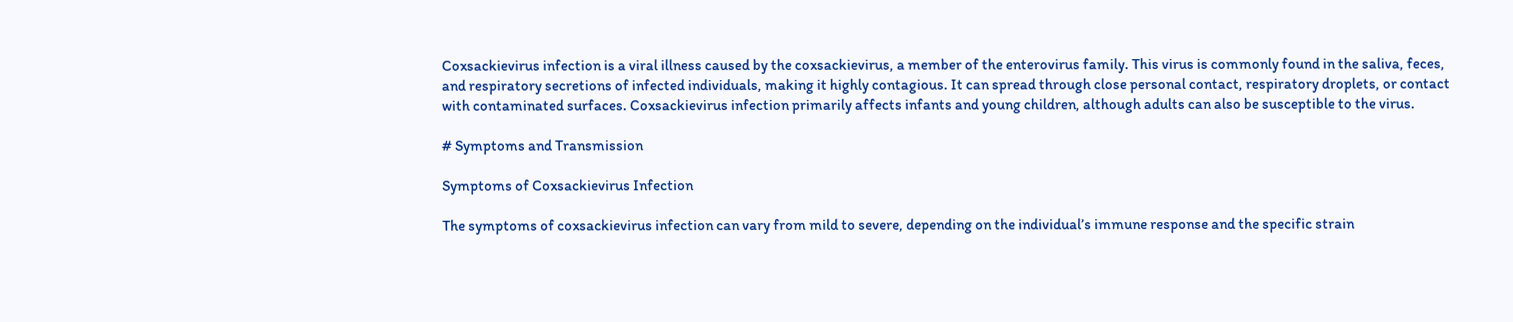Coxsackievirus infection is a viral illness caused by the coxsackievirus, a member of the enterovirus family. This virus is commonly found in the saliva, feces, and respiratory secretions of infected individuals, making it highly contagious. It can spread through close personal contact, respiratory droplets, or contact with contaminated surfaces. Coxsackievirus infection primarily affects infants and young children, although adults can also be susceptible to the virus.

# Symptoms and Transmission

Symptoms of Coxsackievirus Infection

The symptoms of coxsackievirus infection can vary from mild to severe, depending on the individual’s immune response and the specific strain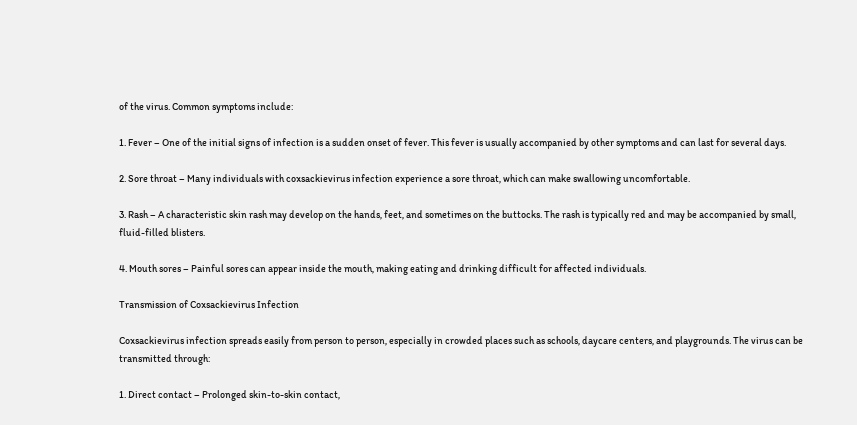of the virus. Common symptoms include:

1. Fever – One of the initial signs of infection is a sudden onset of fever. This fever is usually accompanied by other symptoms and can last for several days.

2. Sore throat – Many individuals with coxsackievirus infection experience a sore throat, which can make swallowing uncomfortable.

3. Rash – A characteristic skin rash may develop on the hands, feet, and sometimes on the buttocks. The rash is typically red and may be accompanied by small, fluid-filled blisters.

4. Mouth sores – Painful sores can appear inside the mouth, making eating and drinking difficult for affected individuals.

Transmission of Coxsackievirus Infection

Coxsackievirus infection spreads easily from person to person, especially in crowded places such as schools, daycare centers, and playgrounds. The virus can be transmitted through:

1. Direct contact – Prolonged skin-to-skin contact,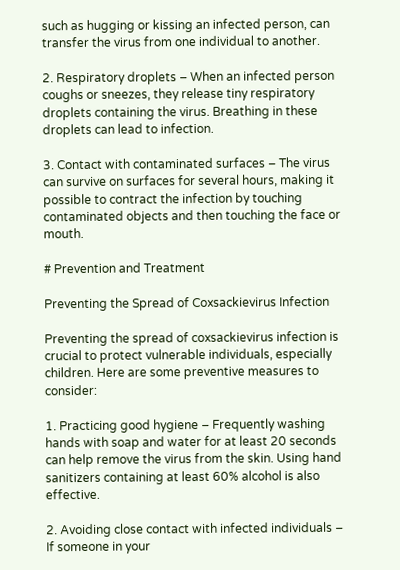such as hugging or kissing an infected person, can transfer the virus from one individual to another.

2. Respiratory droplets – When an infected person coughs or sneezes, they release tiny respiratory droplets containing the virus. Breathing in these droplets can lead to infection.

3. Contact with contaminated surfaces – The virus can survive on surfaces for several hours, making it possible to contract the infection by touching contaminated objects and then touching the face or mouth.

# Prevention and Treatment

Preventing the Spread of Coxsackievirus Infection

Preventing the spread of coxsackievirus infection is crucial to protect vulnerable individuals, especially children. Here are some preventive measures to consider:

1. Practicing good hygiene – Frequently washing hands with soap and water for at least 20 seconds can help remove the virus from the skin. Using hand sanitizers containing at least 60% alcohol is also effective.

2. Avoiding close contact with infected individuals – If someone in your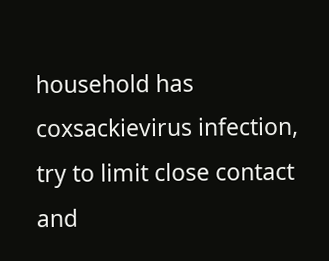household has coxsackievirus infection, try to limit close contact and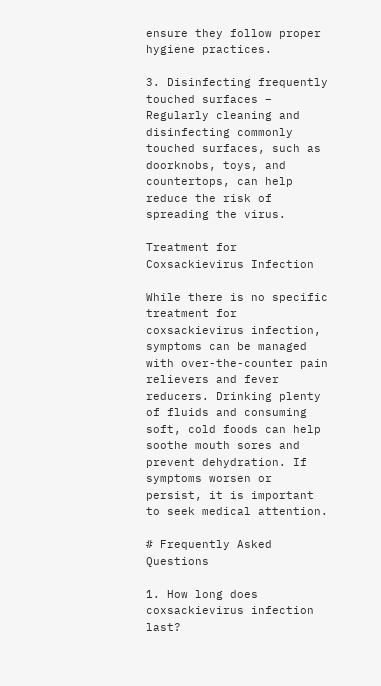ensure they follow proper hygiene practices.

3. Disinfecting frequently touched surfaces – Regularly cleaning and disinfecting commonly touched surfaces, such as doorknobs, toys, and countertops, can help reduce the risk of spreading the virus.

Treatment for Coxsackievirus Infection

While there is no specific treatment for coxsackievirus infection, symptoms can be managed with over-the-counter pain relievers and fever reducers. Drinking plenty of fluids and consuming soft, cold foods can help soothe mouth sores and prevent dehydration. If symptoms worsen or persist, it is important to seek medical attention.

# Frequently Asked Questions

1. How long does coxsackievirus infection last?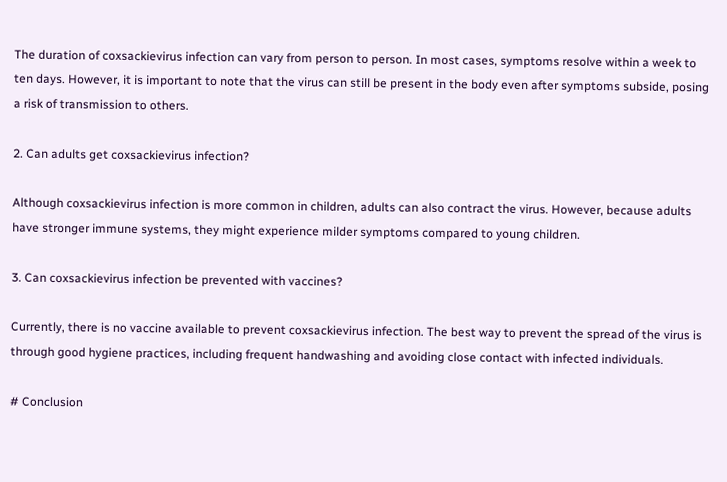The duration of coxsackievirus infection can vary from person to person. In most cases, symptoms resolve within a week to ten days. However, it is important to note that the virus can still be present in the body even after symptoms subside, posing a risk of transmission to others.

2. Can adults get coxsackievirus infection?

Although coxsackievirus infection is more common in children, adults can also contract the virus. However, because adults have stronger immune systems, they might experience milder symptoms compared to young children.

3. Can coxsackievirus infection be prevented with vaccines?

Currently, there is no vaccine available to prevent coxsackievirus infection. The best way to prevent the spread of the virus is through good hygiene practices, including frequent handwashing and avoiding close contact with infected individuals.

# Conclusion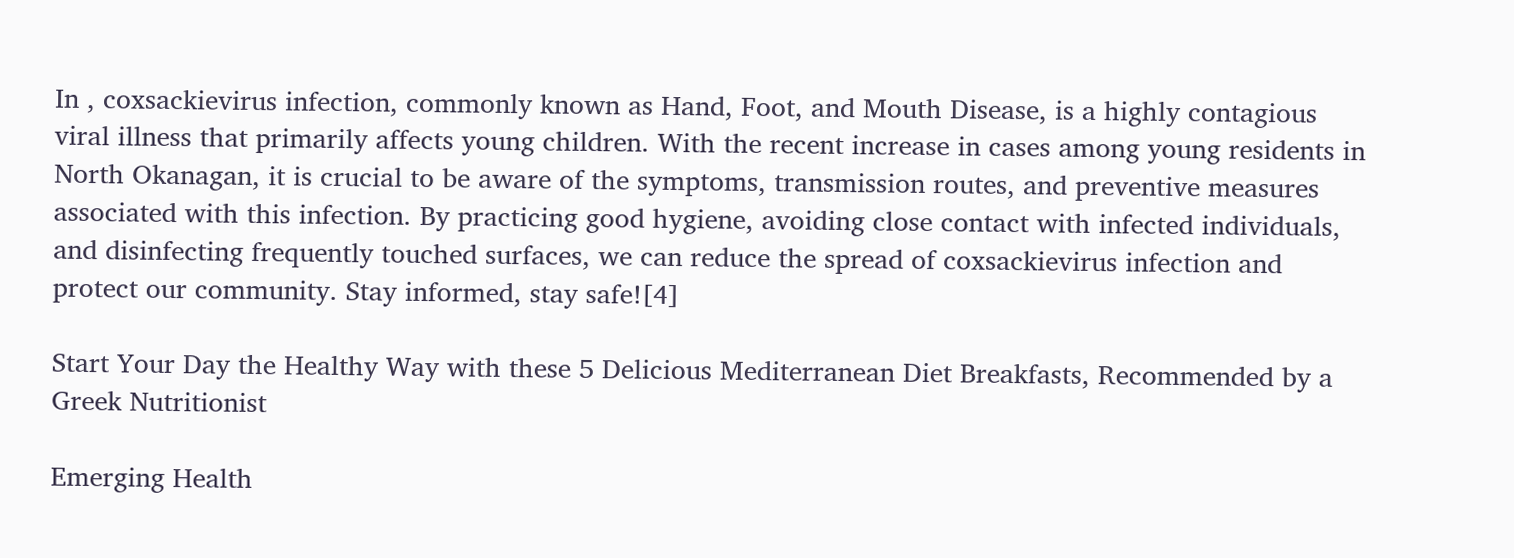In , coxsackievirus infection, commonly known as Hand, Foot, and Mouth Disease, is a highly contagious viral illness that primarily affects young children. With the recent increase in cases among young residents in North Okanagan, it is crucial to be aware of the symptoms, transmission routes, and preventive measures associated with this infection. By practicing good hygiene, avoiding close contact with infected individuals, and disinfecting frequently touched surfaces, we can reduce the spread of coxsackievirus infection and protect our community. Stay informed, stay safe![4]

Start Your Day the Healthy Way with these 5 Delicious Mediterranean Diet Breakfasts, Recommended by a Greek Nutritionist

Emerging Health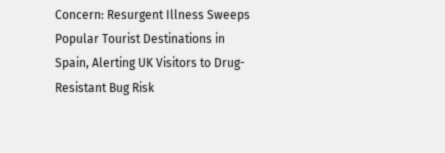Concern: Resurgent Illness Sweeps Popular Tourist Destinations in Spain, Alerting UK Visitors to Drug-Resistant Bug Risk